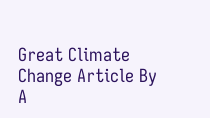Great Climate Change Article By A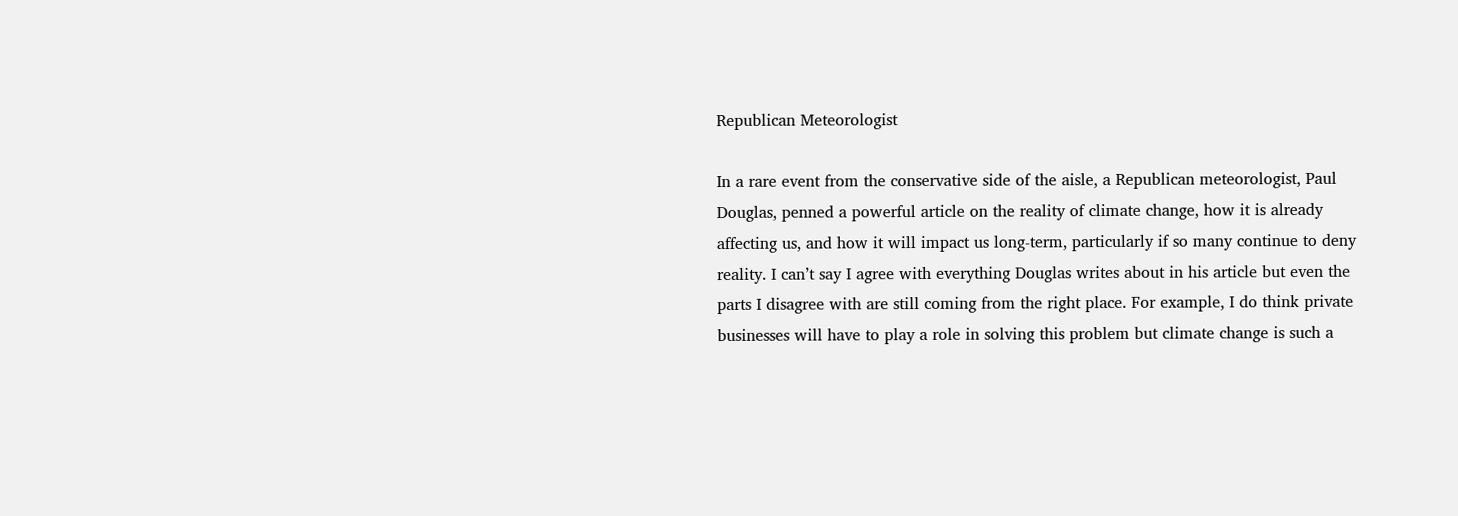Republican Meteorologist

In a rare event from the conservative side of the aisle, a Republican meteorologist, Paul Douglas, penned a powerful article on the reality of climate change, how it is already affecting us, and how it will impact us long-term, particularly if so many continue to deny reality. I can’t say I agree with everything Douglas writes about in his article but even the parts I disagree with are still coming from the right place. For example, I do think private businesses will have to play a role in solving this problem but climate change is such a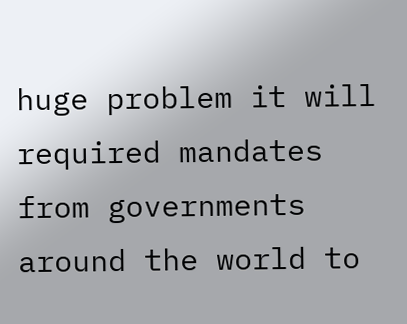huge problem it will required mandates from governments around the world to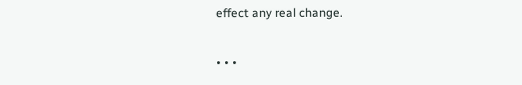effect any real change.

• • •